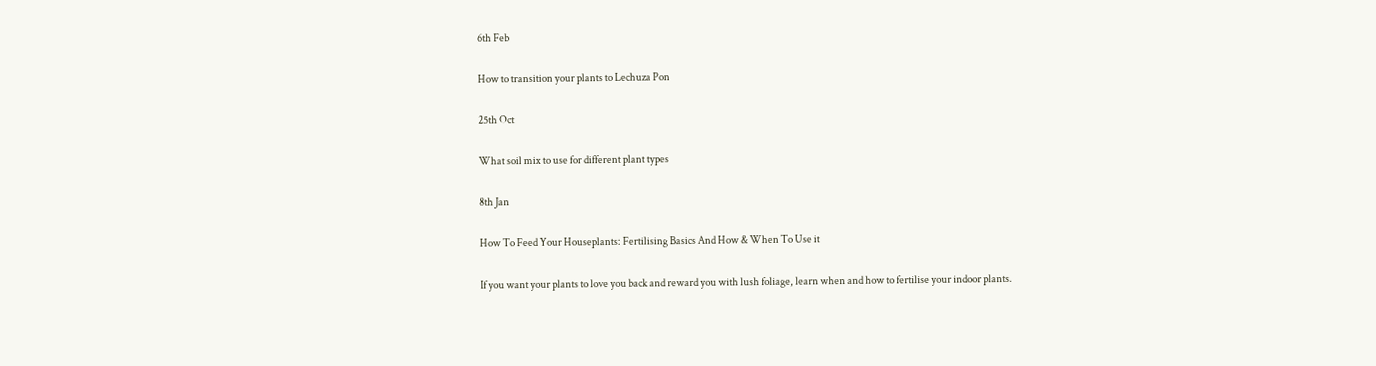6th Feb

How to transition your plants to Lechuza Pon

25th Oct

What soil mix to use for different plant types

8th Jan

How To Feed Your Houseplants: Fertilising Basics And How & When To Use it

If you want your plants to love you back and reward you with lush foliage, learn when and how to fertilise your indoor plants.